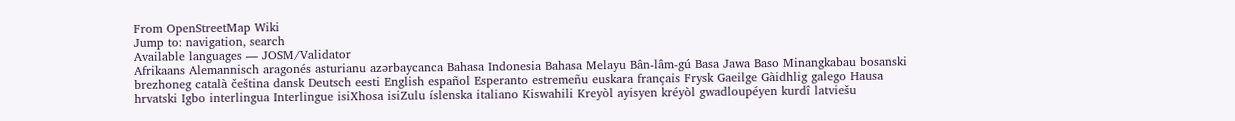From OpenStreetMap Wiki
Jump to: navigation, search
Available languages — JOSM/Validator
Afrikaans Alemannisch aragonés asturianu azərbaycanca Bahasa Indonesia Bahasa Melayu Bân-lâm-gú Basa Jawa Baso Minangkabau bosanski brezhoneg català čeština dansk Deutsch eesti English español Esperanto estremeñu euskara français Frysk Gaeilge Gàidhlig galego Hausa hrvatski Igbo interlingua Interlingue isiXhosa isiZulu íslenska italiano Kiswahili Kreyòl ayisyen kréyòl gwadloupéyen kurdî latviešu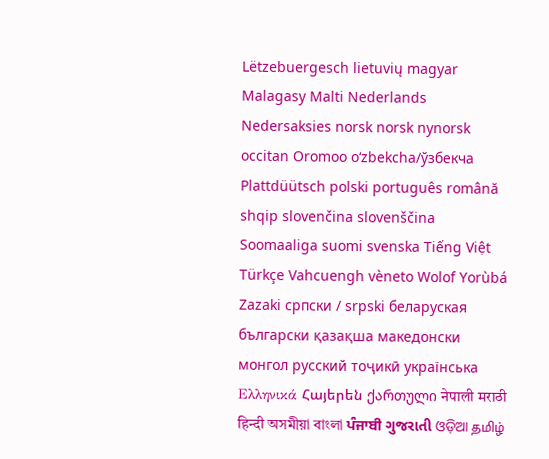Lëtzebuergesch lietuvių magyar Malagasy Malti Nederlands Nedersaksies norsk norsk nynorsk occitan Oromoo oʻzbekcha/ўзбекча Plattdüütsch polski português română shqip slovenčina slovenščina Soomaaliga suomi svenska Tiếng Việt Türkçe Vahcuengh vèneto Wolof Yorùbá Zazaki српски / srpski беларуская български қазақша македонски монгол русский тоҷикӣ українська Ελληνικά Հայերեն ქართული नेपाली मराठी हिन्दी অসমীয়া বাংলা ਪੰਜਾਬੀ ગુજરાતી ଓଡ଼ିଆ தமிழ்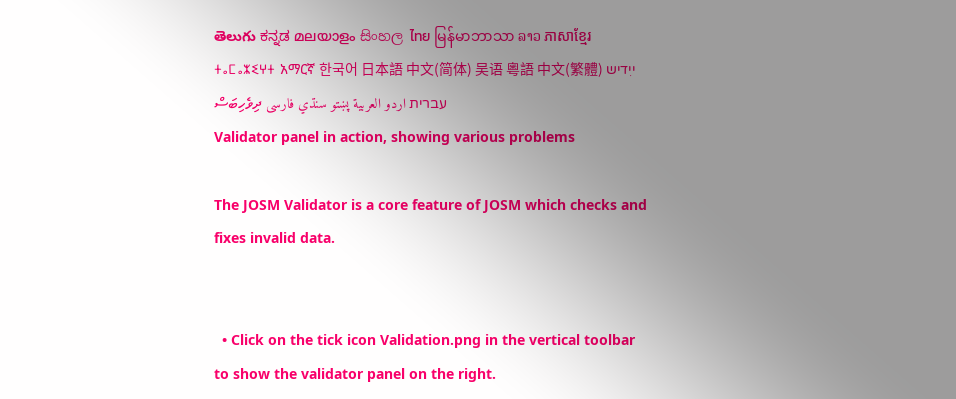తెలుగు ಕನ್ನಡ മലയാളം සිංහල ไทย မြန်မာဘာသာ ລາວ ភាសាខ្មែរ ⵜⴰⵎⴰⵣⵉⵖⵜ አማርኛ 한국어 日本語 中文(简体) 吴语 粵語 中文(繁體) ייִדיש עברית اردو العربية پښتو سنڌي فارسی ދިވެހިބަސް
Validator panel in action, showing various problems

The JOSM Validator is a core feature of JOSM which checks and fixes invalid data.


  • Click on the tick icon Validation.png in the vertical toolbar to show the validator panel on the right.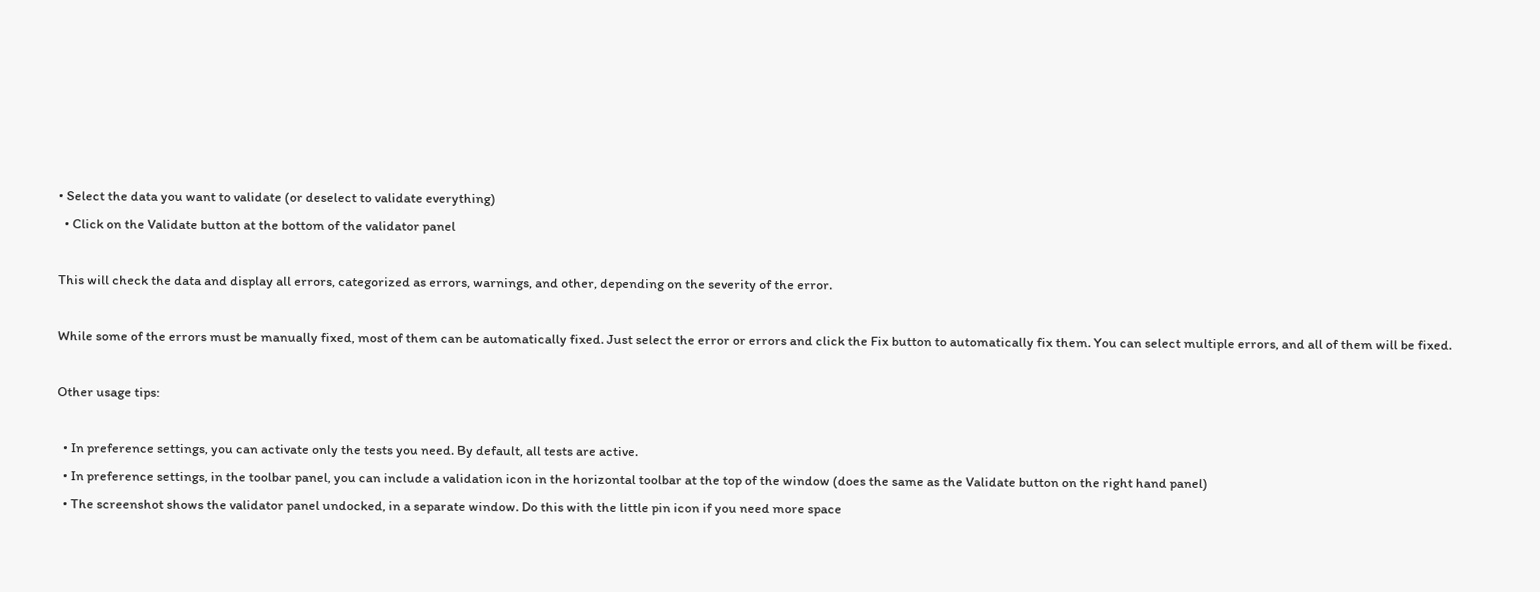• Select the data you want to validate (or deselect to validate everything)
  • Click on the Validate button at the bottom of the validator panel

This will check the data and display all errors, categorized as errors, warnings, and other, depending on the severity of the error.

While some of the errors must be manually fixed, most of them can be automatically fixed. Just select the error or errors and click the Fix button to automatically fix them. You can select multiple errors, and all of them will be fixed.

Other usage tips:

  • In preference settings, you can activate only the tests you need. By default, all tests are active.
  • In preference settings, in the toolbar panel, you can include a validation icon in the horizontal toolbar at the top of the window (does the same as the Validate button on the right hand panel)
  • The screenshot shows the validator panel undocked, in a separate window. Do this with the little pin icon if you need more space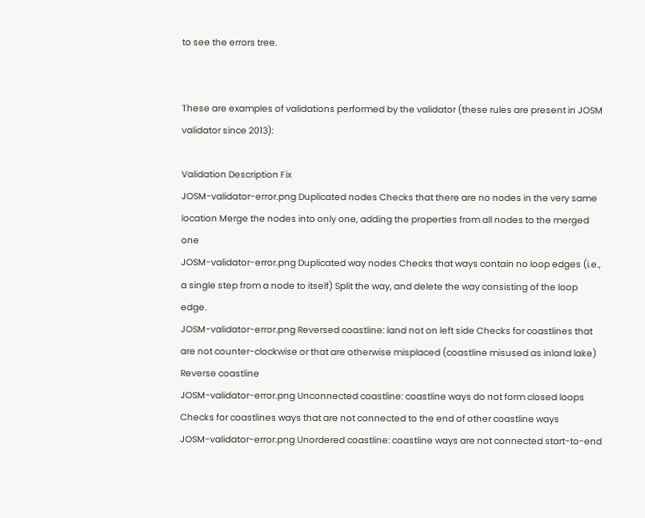to see the errors tree.


These are examples of validations performed by the validator (these rules are present in JOSM validator since 2013):

Validation Description Fix
JOSM-validator-error.png Duplicated nodes Checks that there are no nodes in the very same location Merge the nodes into only one, adding the properties from all nodes to the merged one
JOSM-validator-error.png Duplicated way nodes Checks that ways contain no loop edges (i.e., a single step from a node to itself) Split the way, and delete the way consisting of the loop edge.
JOSM-validator-error.png Reversed coastline: land not on left side Checks for coastlines that are not counter-clockwise or that are otherwise misplaced (coastline misused as inland lake) Reverse coastline
JOSM-validator-error.png Unconnected coastline: coastline ways do not form closed loops Checks for coastlines ways that are not connected to the end of other coastline ways
JOSM-validator-error.png Unordered coastline: coastline ways are not connected start-to-end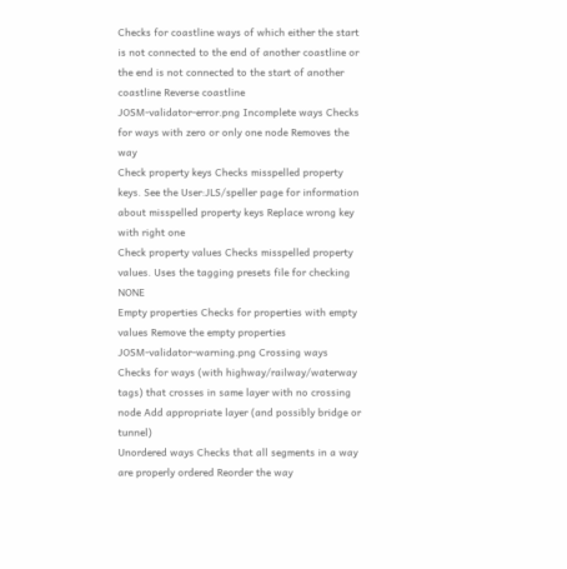Checks for coastline ways of which either the start is not connected to the end of another coastline or the end is not connected to the start of another coastline Reverse coastline
JOSM-validator-error.png Incomplete ways Checks for ways with zero or only one node Removes the way
Check property keys Checks misspelled property keys. See the User:JLS/speller page for information about misspelled property keys Replace wrong key with right one
Check property values Checks misspelled property values. Uses the tagging presets file for checking NONE
Empty properties Checks for properties with empty values Remove the empty properties
JOSM-validator-warning.png Crossing ways Checks for ways (with highway/railway/waterway tags) that crosses in same layer with no crossing node Add appropriate layer (and possibly bridge or tunnel)
Unordered ways Checks that all segments in a way are properly ordered Reorder the way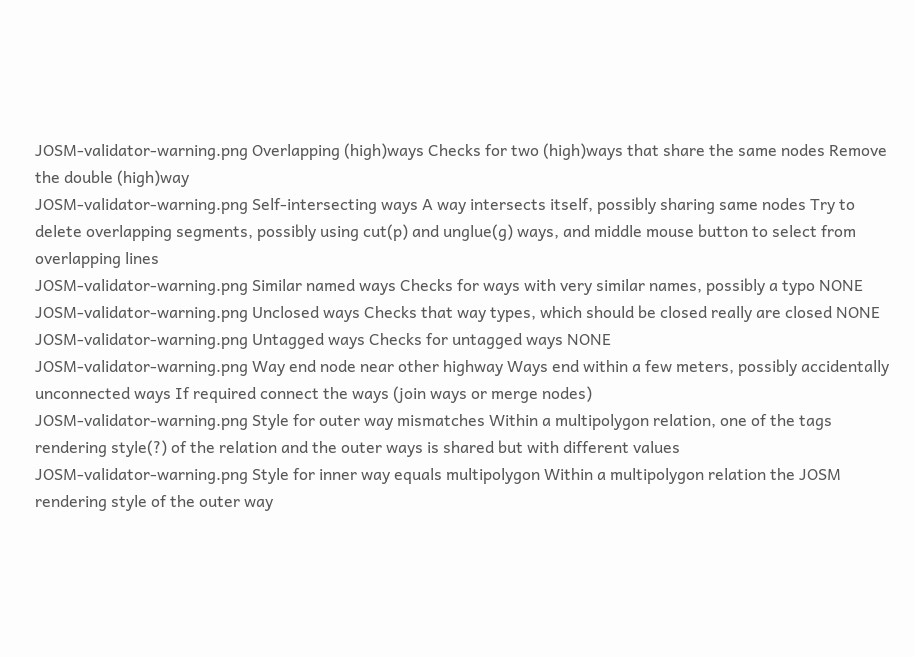JOSM-validator-warning.png Overlapping (high)ways Checks for two (high)ways that share the same nodes Remove the double (high)way
JOSM-validator-warning.png Self-intersecting ways A way intersects itself, possibly sharing same nodes Try to delete overlapping segments, possibly using cut(p) and unglue(g) ways, and middle mouse button to select from overlapping lines
JOSM-validator-warning.png Similar named ways Checks for ways with very similar names, possibly a typo NONE
JOSM-validator-warning.png Unclosed ways Checks that way types, which should be closed really are closed NONE
JOSM-validator-warning.png Untagged ways Checks for untagged ways NONE
JOSM-validator-warning.png Way end node near other highway Ways end within a few meters, possibly accidentally unconnected ways If required connect the ways (join ways or merge nodes)
JOSM-validator-warning.png Style for outer way mismatches Within a multipolygon relation, one of the tags rendering style(?) of the relation and the outer ways is shared but with different values
JOSM-validator-warning.png Style for inner way equals multipolygon Within a multipolygon relation the JOSM rendering style of the outer way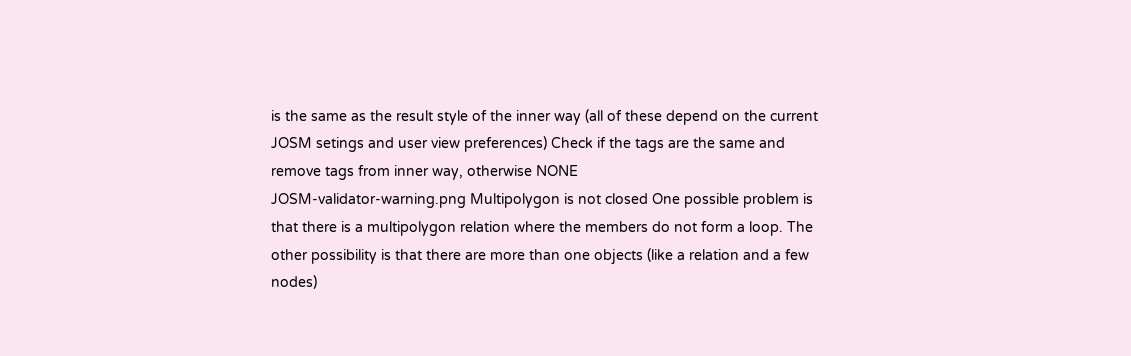is the same as the result style of the inner way (all of these depend on the current JOSM setings and user view preferences) Check if the tags are the same and remove tags from inner way, otherwise NONE
JOSM-validator-warning.png Multipolygon is not closed One possible problem is that there is a multipolygon relation where the members do not form a loop. The other possibility is that there are more than one objects (like a relation and a few nodes)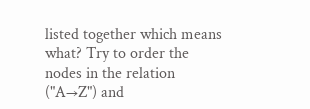listed together which means what? Try to order the nodes in the relation ("A→Z") and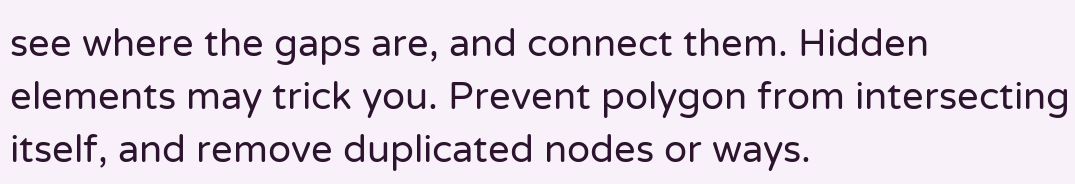see where the gaps are, and connect them. Hidden elements may trick you. Prevent polygon from intersecting itself, and remove duplicated nodes or ways.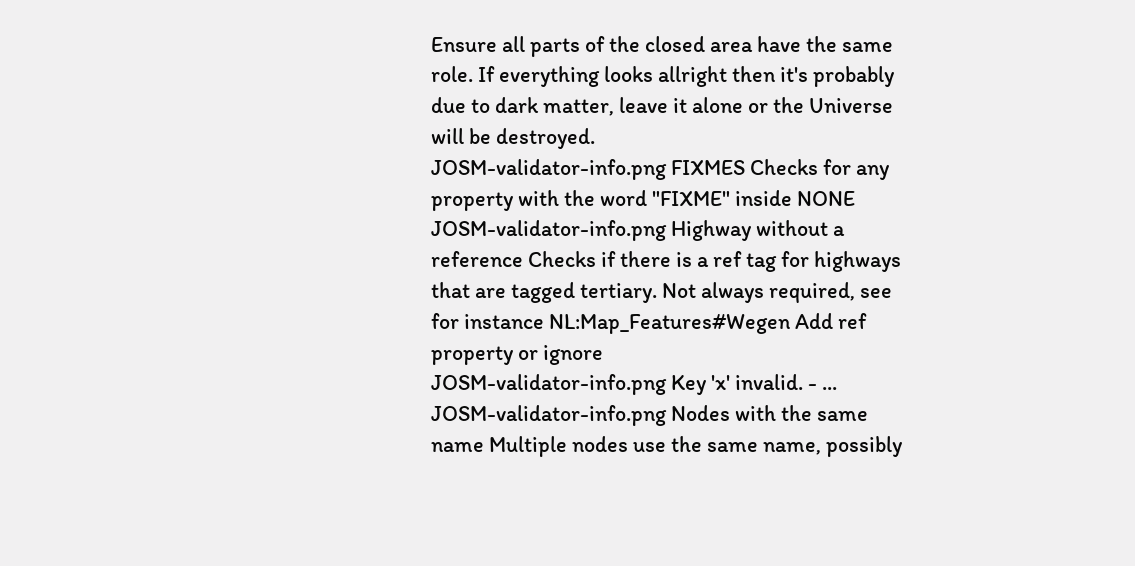Ensure all parts of the closed area have the same role. If everything looks allright then it's probably due to dark matter, leave it alone or the Universe will be destroyed.
JOSM-validator-info.png FIXMES Checks for any property with the word "FIXME" inside NONE
JOSM-validator-info.png Highway without a reference Checks if there is a ref tag for highways that are tagged tertiary. Not always required, see for instance NL:Map_Features#Wegen Add ref property or ignore
JOSM-validator-info.png Key 'x' invalid. - ...
JOSM-validator-info.png Nodes with the same name Multiple nodes use the same name, possibly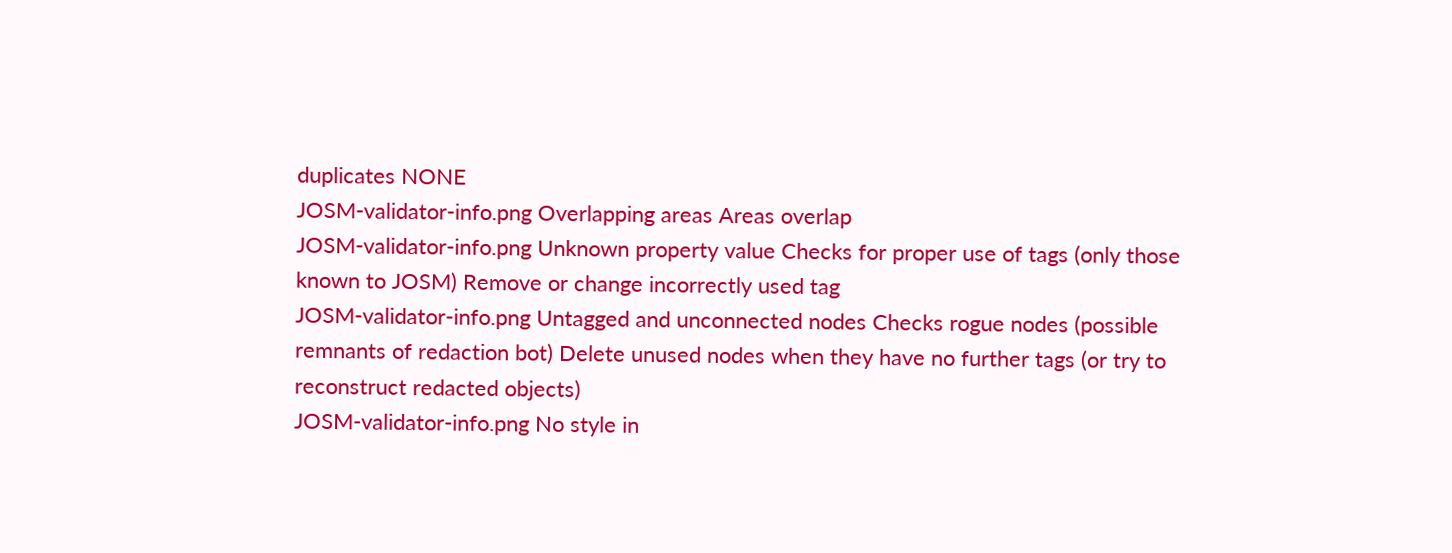duplicates NONE
JOSM-validator-info.png Overlapping areas Areas overlap
JOSM-validator-info.png Unknown property value Checks for proper use of tags (only those known to JOSM) Remove or change incorrectly used tag
JOSM-validator-info.png Untagged and unconnected nodes Checks rogue nodes (possible remnants of redaction bot) Delete unused nodes when they have no further tags (or try to reconstruct redacted objects)
JOSM-validator-info.png No style in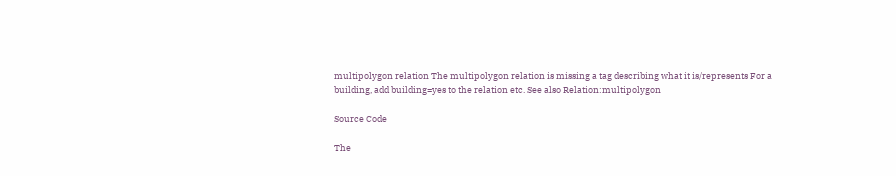multipolygon relation The multipolygon relation is missing a tag describing what it is/represents For a building, add building=yes to the relation etc. See also Relation:multipolygon

Source Code

The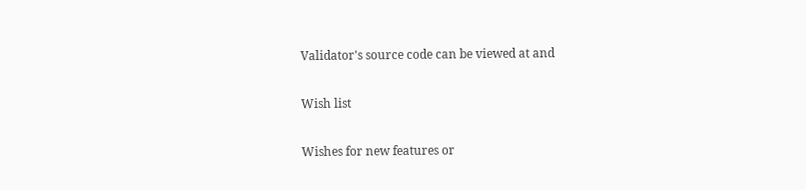Validator's source code can be viewed at and

Wish list

Wishes for new features or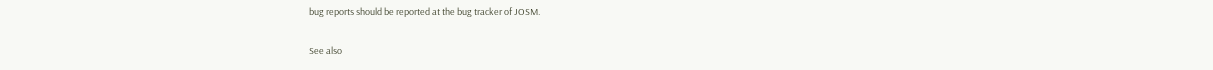bug reports should be reported at the bug tracker of JOSM.

See also